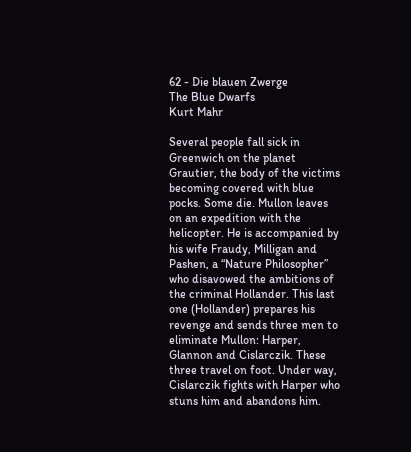62 - Die blauen Zwerge
The Blue Dwarfs
Kurt Mahr

Several people fall sick in Greenwich on the planet Grautier, the body of the victims becoming covered with blue pocks. Some die. Mullon leaves on an expedition with the helicopter. He is accompanied by his wife Fraudy, Milligan and Pashen, a “Nature Philosopher” who disavowed the ambitions of the criminal Hollander. This last one (Hollander) prepares his revenge and sends three men to eliminate Mullon: Harper, Glannon and Cislarczik. These three travel on foot. Under way, Cislarczik fights with Harper who stuns him and abandons him.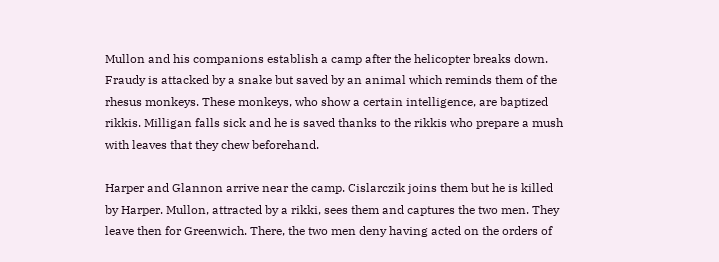Mullon and his companions establish a camp after the helicopter breaks down. Fraudy is attacked by a snake but saved by an animal which reminds them of the rhesus monkeys. These monkeys, who show a certain intelligence, are baptized rikkis. Milligan falls sick and he is saved thanks to the rikkis who prepare a mush with leaves that they chew beforehand.

Harper and Glannon arrive near the camp. Cislarczik joins them but he is killed by Harper. Mullon, attracted by a rikki, sees them and captures the two men. They leave then for Greenwich. There, the two men deny having acted on the orders of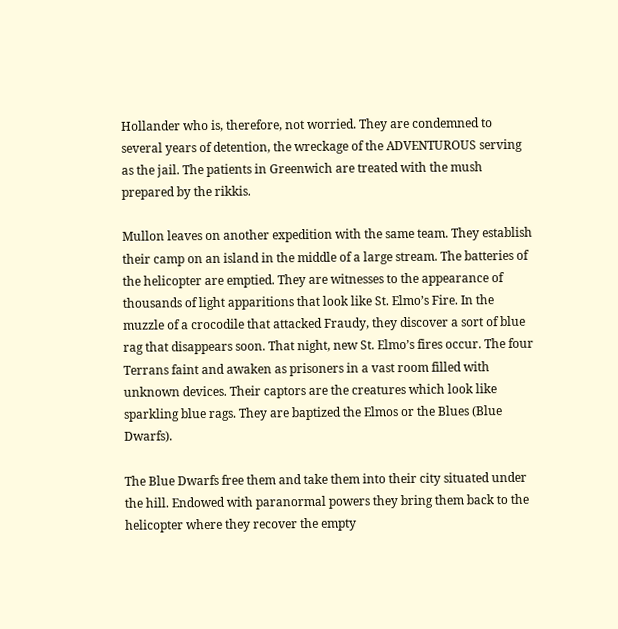Hollander who is, therefore, not worried. They are condemned to several years of detention, the wreckage of the ADVENTUROUS serving as the jail. The patients in Greenwich are treated with the mush prepared by the rikkis.

Mullon leaves on another expedition with the same team. They establish their camp on an island in the middle of a large stream. The batteries of the helicopter are emptied. They are witnesses to the appearance of thousands of light apparitions that look like St. Elmo’s Fire. In the muzzle of a crocodile that attacked Fraudy, they discover a sort of blue rag that disappears soon. That night, new St. Elmo’s fires occur. The four Terrans faint and awaken as prisoners in a vast room filled with unknown devices. Their captors are the creatures which look like sparkling blue rags. They are baptized the Elmos or the Blues (Blue Dwarfs).

The Blue Dwarfs free them and take them into their city situated under the hill. Endowed with paranormal powers they bring them back to the helicopter where they recover the empty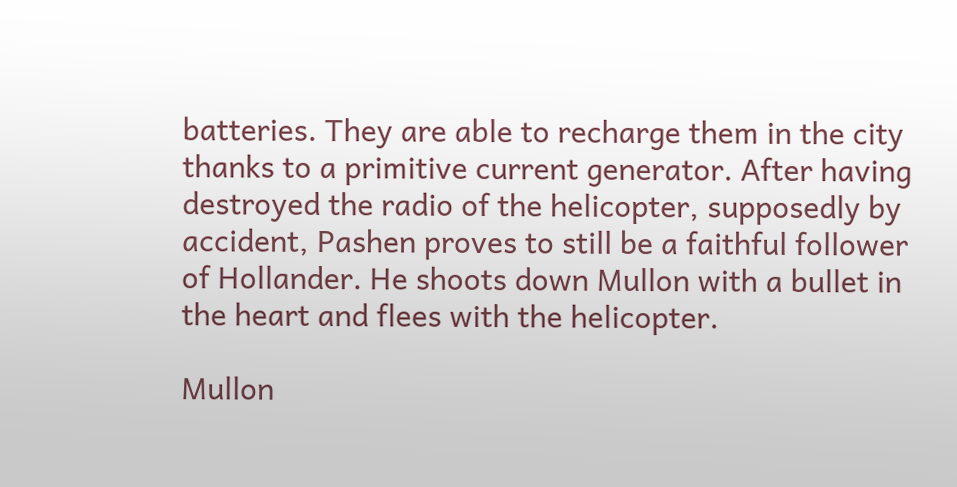batteries. They are able to recharge them in the city thanks to a primitive current generator. After having destroyed the radio of the helicopter, supposedly by accident, Pashen proves to still be a faithful follower of Hollander. He shoots down Mullon with a bullet in the heart and flees with the helicopter.

Mullon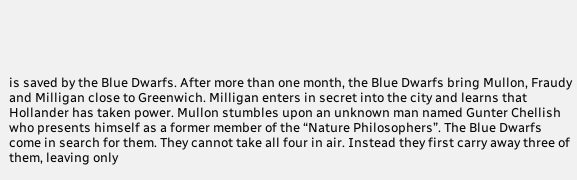is saved by the Blue Dwarfs. After more than one month, the Blue Dwarfs bring Mullon, Fraudy and Milligan close to Greenwich. Milligan enters in secret into the city and learns that Hollander has taken power. Mullon stumbles upon an unknown man named Gunter Chellish who presents himself as a former member of the “Nature Philosophers”. The Blue Dwarfs come in search for them. They cannot take all four in air. Instead they first carry away three of them, leaving only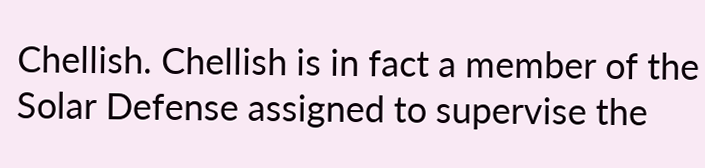Chellish. Chellish is in fact a member of the Solar Defense assigned to supervise the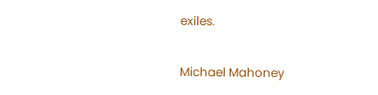exiles.

Michael Mahoney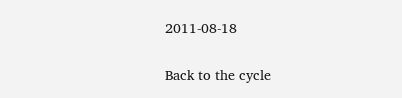2011-08-18

Back to the cycle